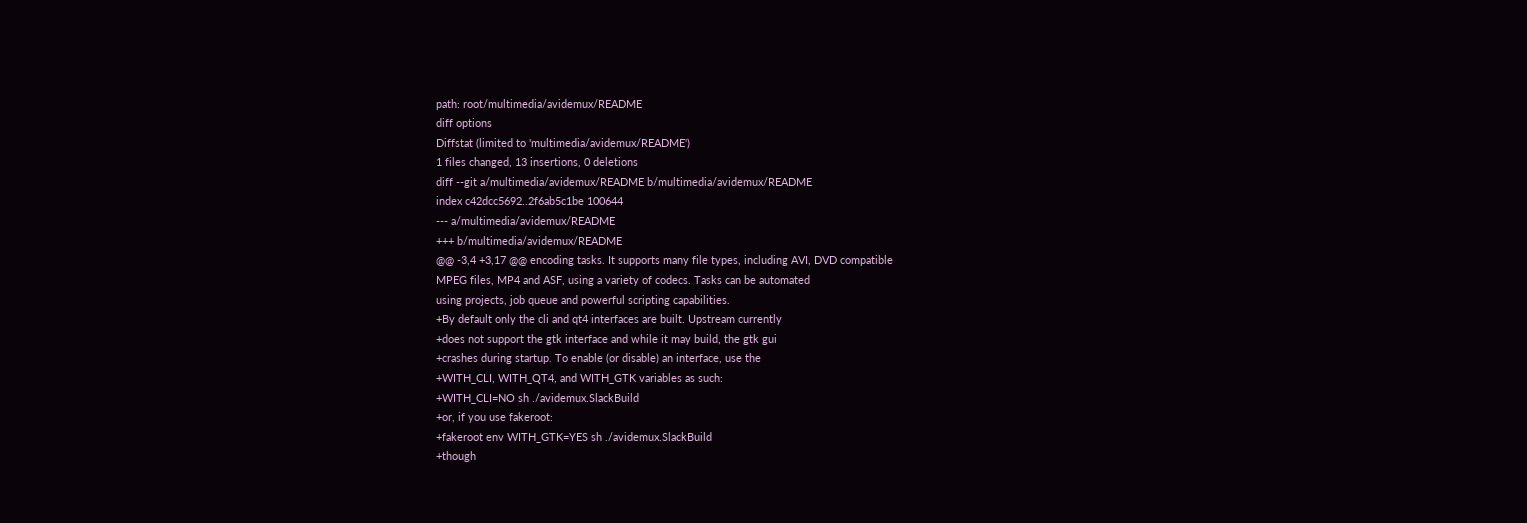path: root/multimedia/avidemux/README
diff options
Diffstat (limited to 'multimedia/avidemux/README')
1 files changed, 13 insertions, 0 deletions
diff --git a/multimedia/avidemux/README b/multimedia/avidemux/README
index c42dcc5692..2f6ab5c1be 100644
--- a/multimedia/avidemux/README
+++ b/multimedia/avidemux/README
@@ -3,4 +3,17 @@ encoding tasks. It supports many file types, including AVI, DVD compatible
MPEG files, MP4 and ASF, using a variety of codecs. Tasks can be automated
using projects, job queue and powerful scripting capabilities.
+By default only the cli and qt4 interfaces are built. Upstream currently
+does not support the gtk interface and while it may build, the gtk gui
+crashes during startup. To enable (or disable) an interface, use the
+WITH_CLI, WITH_QT4, and WITH_GTK variables as such:
+WITH_CLI=NO sh ./avidemux.SlackBuild
+or, if you use fakeroot:
+fakeroot env WITH_GTK=YES sh ./avidemux.SlackBuild
+though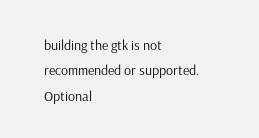building the gtk is not recommended or supported.
Optional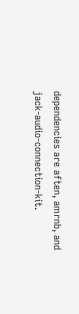dependencies are aften, amrnb, and jack-audio-connection-kit.